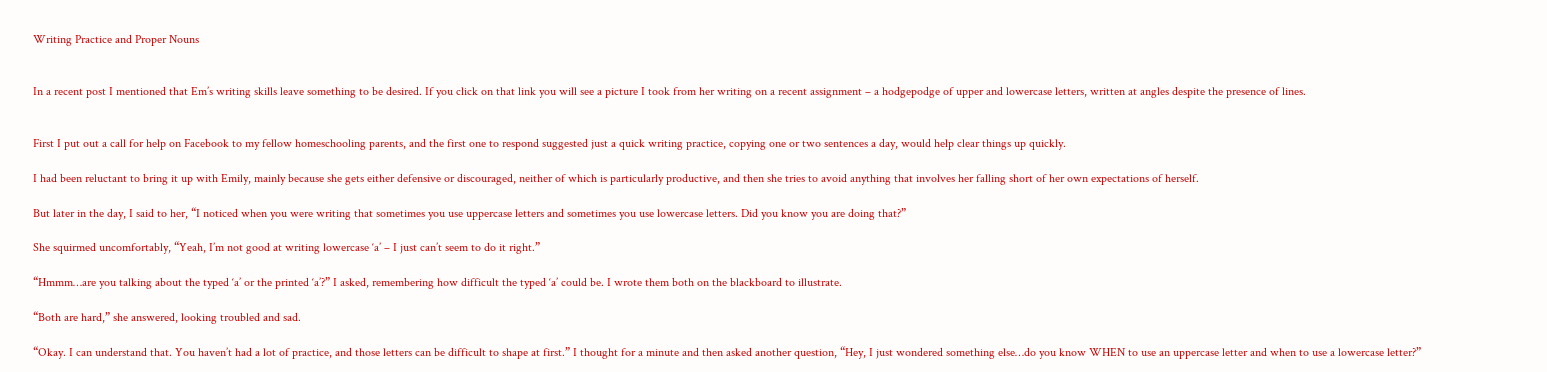Writing Practice and Proper Nouns


In a recent post I mentioned that Em’s writing skills leave something to be desired. If you click on that link you will see a picture I took from her writing on a recent assignment – a hodgepodge of upper and lowercase letters, written at angles despite the presence of lines.


First I put out a call for help on Facebook to my fellow homeschooling parents, and the first one to respond suggested just a quick writing practice, copying one or two sentences a day, would help clear things up quickly.

I had been reluctant to bring it up with Emily, mainly because she gets either defensive or discouraged, neither of which is particularly productive, and then she tries to avoid anything that involves her falling short of her own expectations of herself.

But later in the day, I said to her, “I noticed when you were writing that sometimes you use uppercase letters and sometimes you use lowercase letters. Did you know you are doing that?”

She squirmed uncomfortably, “Yeah, I’m not good at writing lowercase ‘a’ – I just can’t seem to do it right.”

“Hmmm…are you talking about the typed ‘a’ or the printed ‘a’?” I asked, remembering how difficult the typed ‘a’ could be. I wrote them both on the blackboard to illustrate.

“Both are hard,” she answered, looking troubled and sad.

“Okay. I can understand that. You haven’t had a lot of practice, and those letters can be difficult to shape at first.” I thought for a minute and then asked another question, “Hey, I just wondered something else…do you know WHEN to use an uppercase letter and when to use a lowercase letter?”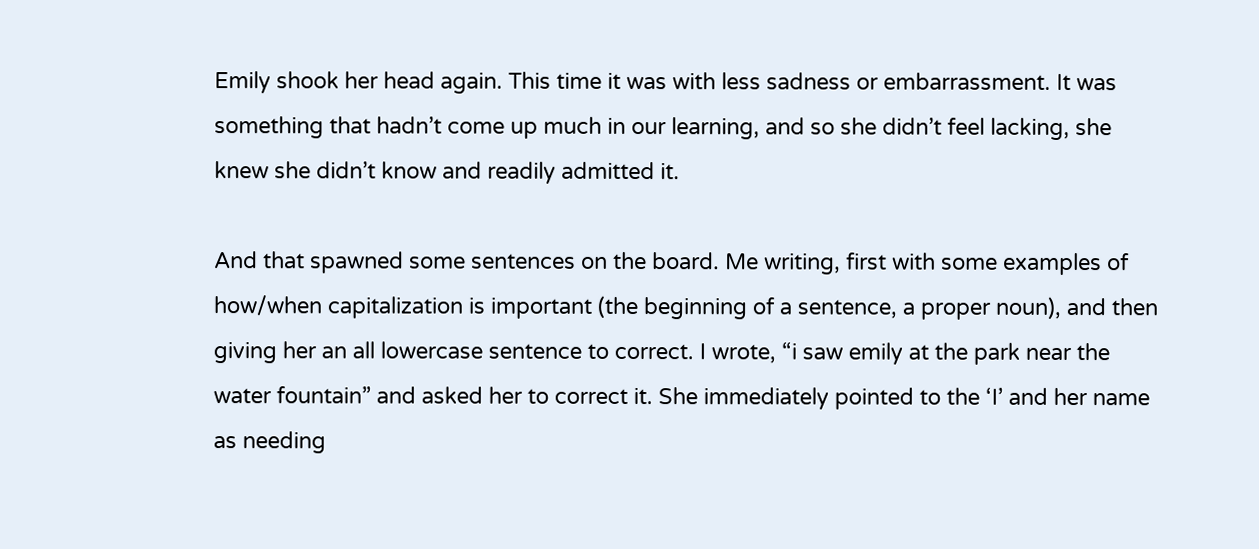Emily shook her head again. This time it was with less sadness or embarrassment. It was something that hadn’t come up much in our learning, and so she didn’t feel lacking, she knew she didn’t know and readily admitted it.

And that spawned some sentences on the board. Me writing, first with some examples of how/when capitalization is important (the beginning of a sentence, a proper noun), and then giving her an all lowercase sentence to correct. I wrote, “i saw emily at the park near the water fountain” and asked her to correct it. She immediately pointed to the ‘I’ and her name as needing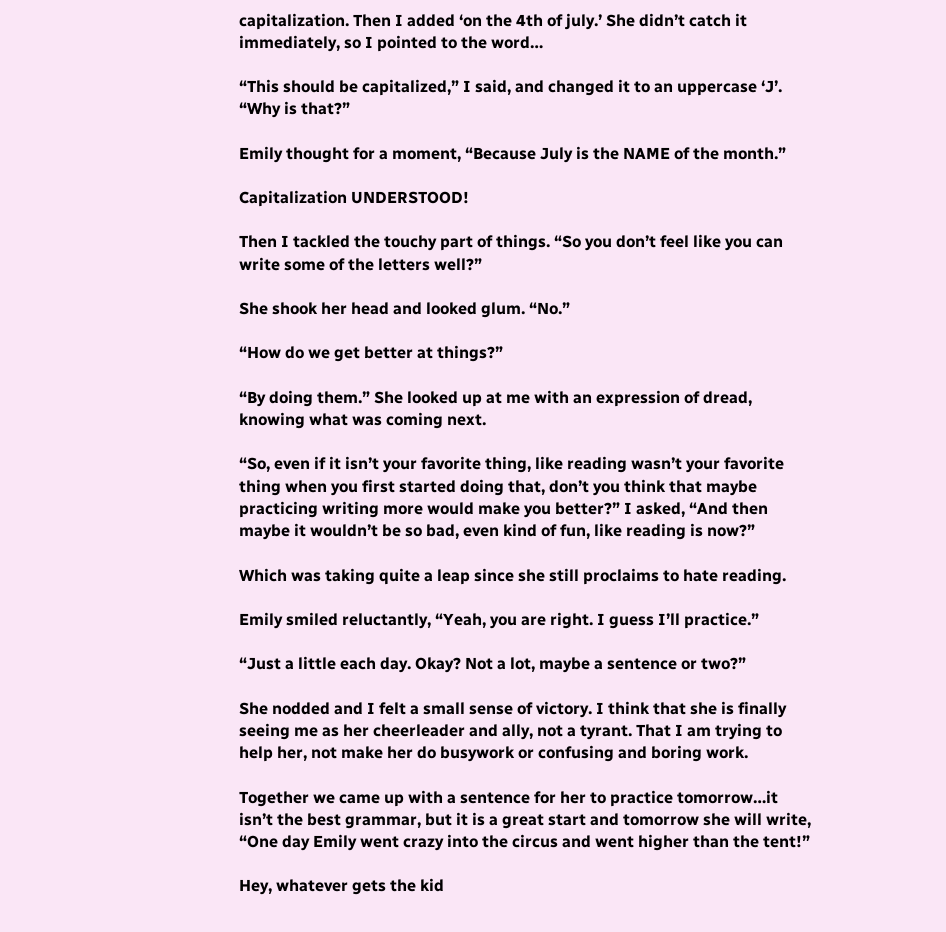capitalization. Then I added ‘on the 4th of july.’ She didn’t catch it immediately, so I pointed to the word…

“This should be capitalized,” I said, and changed it to an uppercase ‘J’. “Why is that?”

Emily thought for a moment, “Because July is the NAME of the month.”

Capitalization UNDERSTOOD!

Then I tackled the touchy part of things. “So you don’t feel like you can write some of the letters well?”

She shook her head and looked glum. “No.”

“How do we get better at things?”

“By doing them.” She looked up at me with an expression of dread, knowing what was coming next.

“So, even if it isn’t your favorite thing, like reading wasn’t your favorite thing when you first started doing that, don’t you think that maybe practicing writing more would make you better?” I asked, “And then maybe it wouldn’t be so bad, even kind of fun, like reading is now?”

Which was taking quite a leap since she still proclaims to hate reading.

Emily smiled reluctantly, “Yeah, you are right. I guess I’ll practice.”

“Just a little each day. Okay? Not a lot, maybe a sentence or two?”

She nodded and I felt a small sense of victory. I think that she is finally seeing me as her cheerleader and ally, not a tyrant. That I am trying to help her, not make her do busywork or confusing and boring work.

Together we came up with a sentence for her to practice tomorrow…it isn’t the best grammar, but it is a great start and tomorrow she will write, “One day Emily went crazy into the circus and went higher than the tent!”

Hey, whatever gets the kid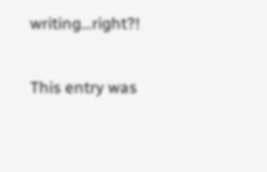writing…right?!

This entry was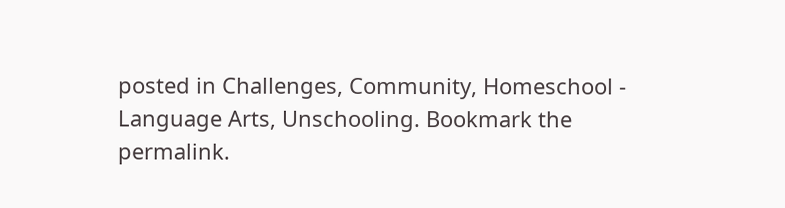posted in Challenges, Community, Homeschool - Language Arts, Unschooling. Bookmark the permalink.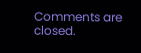Comments are closed.